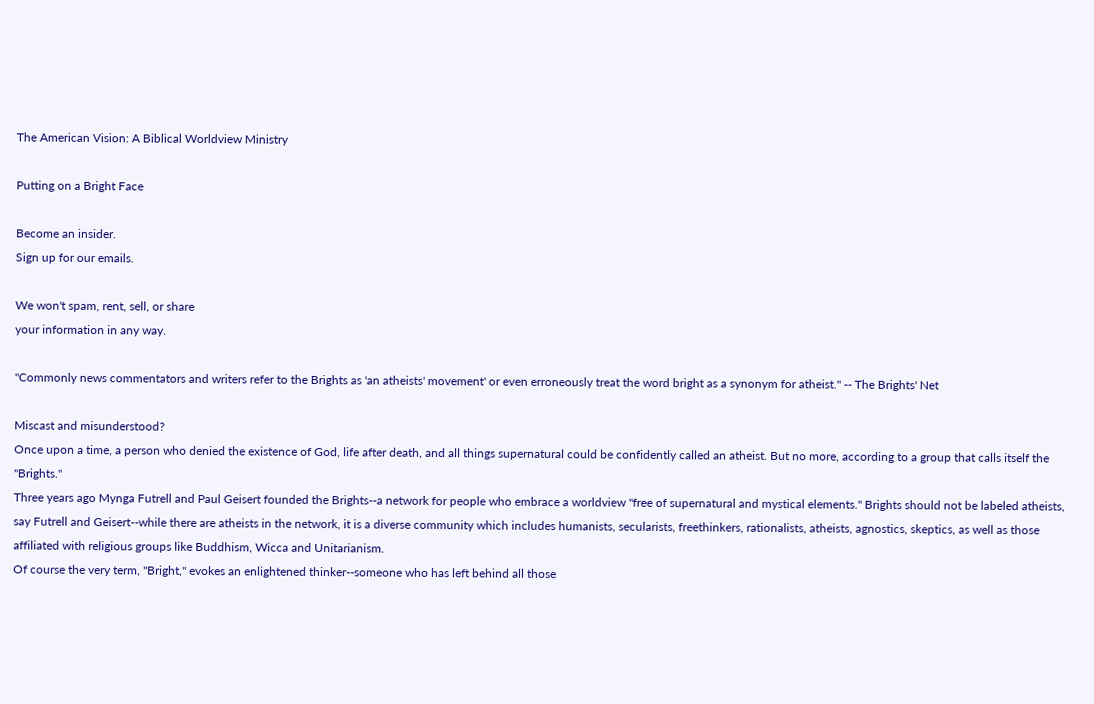The American Vision: A Biblical Worldview Ministry

Putting on a Bright Face

Become an insider.
Sign up for our emails.

We won't spam, rent, sell, or share
your information in any way.

"Commonly news commentators and writers refer to the Brights as 'an atheists' movement' or even erroneously treat the word bright as a synonym for atheist." -- The Brights' Net

Miscast and misunderstood?
Once upon a time, a person who denied the existence of God, life after death, and all things supernatural could be confidently called an atheist. But no more, according to a group that calls itself the "Brights."
Three years ago Mynga Futrell and Paul Geisert founded the Brights--a network for people who embrace a worldview "free of supernatural and mystical elements." Brights should not be labeled atheists, say Futrell and Geisert--while there are atheists in the network, it is a diverse community which includes humanists, secularists, freethinkers, rationalists, atheists, agnostics, skeptics, as well as those affiliated with religious groups like Buddhism, Wicca and Unitarianism.
Of course the very term, "Bright," evokes an enlightened thinker--someone who has left behind all those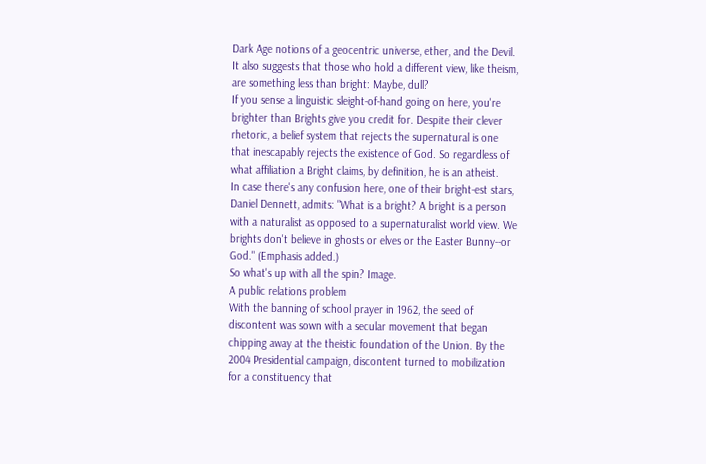Dark Age notions of a geocentric universe, ether, and the Devil. It also suggests that those who hold a different view, like theism, are something less than bright: Maybe, dull?
If you sense a linguistic sleight-of-hand going on here, you're brighter than Brights give you credit for. Despite their clever rhetoric, a belief system that rejects the supernatural is one that inescapably rejects the existence of God. So regardless of what affiliation a Bright claims, by definition, he is an atheist.
In case there's any confusion here, one of their bright-est stars, Daniel Dennett, admits: "What is a bright? A bright is a person with a naturalist as opposed to a supernaturalist world view. We brights don't believe in ghosts or elves or the Easter Bunny--or God." (Emphasis added.)
So what's up with all the spin? Image.
A public relations problem
With the banning of school prayer in 1962, the seed of discontent was sown with a secular movement that began chipping away at the theistic foundation of the Union. By the 2004 Presidential campaign, discontent turned to mobilization for a constituency that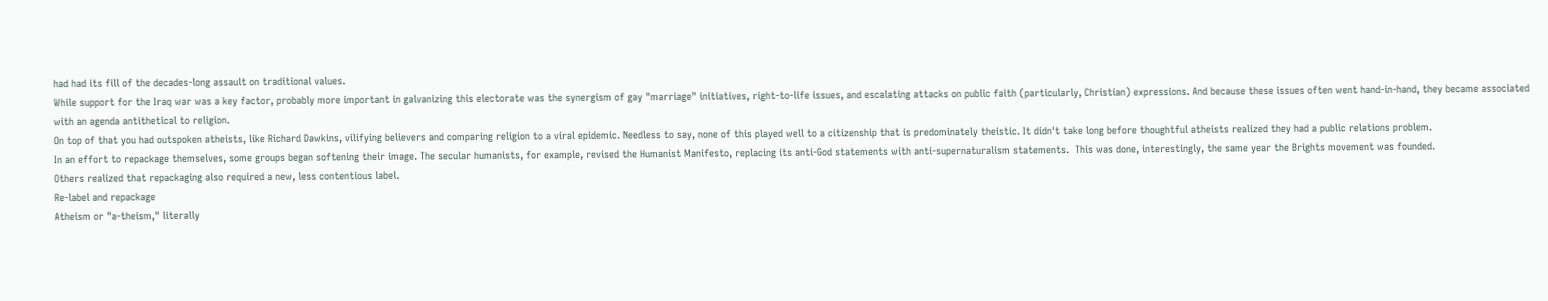had had its fill of the decades-long assault on traditional values.
While support for the Iraq war was a key factor, probably more important in galvanizing this electorate was the synergism of gay "marriage" initiatives, right-to-life issues, and escalating attacks on public faith (particularly, Christian) expressions. And because these issues often went hand-in-hand, they became associated with an agenda antithetical to religion.
On top of that you had outspoken atheists, like Richard Dawkins, vilifying believers and comparing religion to a viral epidemic. Needless to say, none of this played well to a citizenship that is predominately theistic. It didn't take long before thoughtful atheists realized they had a public relations problem.
In an effort to repackage themselves, some groups began softening their image. The secular humanists, for example, revised the Humanist Manifesto, replacing its anti-God statements with anti-supernaturalism statements.  This was done, interestingly, the same year the Brights movement was founded.
Others realized that repackaging also required a new, less contentious label.
Re-label and repackage
Atheism or "a-theism," literally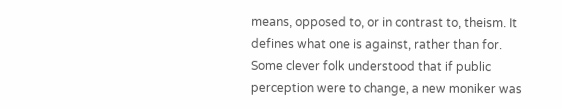means, opposed to, or in contrast to, theism. It defines what one is against, rather than for. Some clever folk understood that if public perception were to change, a new moniker was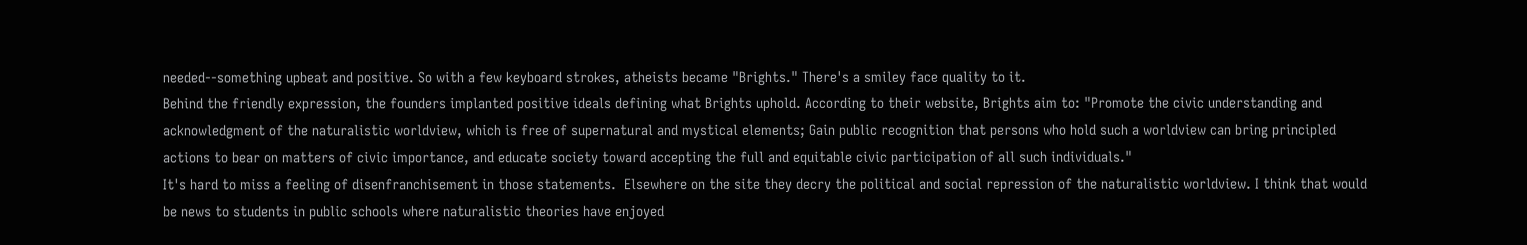needed--something upbeat and positive. So with a few keyboard strokes, atheists became "Brights." There's a smiley face quality to it.
Behind the friendly expression, the founders implanted positive ideals defining what Brights uphold. According to their website, Brights aim to: "Promote the civic understanding and acknowledgment of the naturalistic worldview, which is free of supernatural and mystical elements; Gain public recognition that persons who hold such a worldview can bring principled actions to bear on matters of civic importance, and educate society toward accepting the full and equitable civic participation of all such individuals."
It's hard to miss a feeling of disenfranchisement in those statements.  Elsewhere on the site they decry the political and social repression of the naturalistic worldview. I think that would be news to students in public schools where naturalistic theories have enjoyed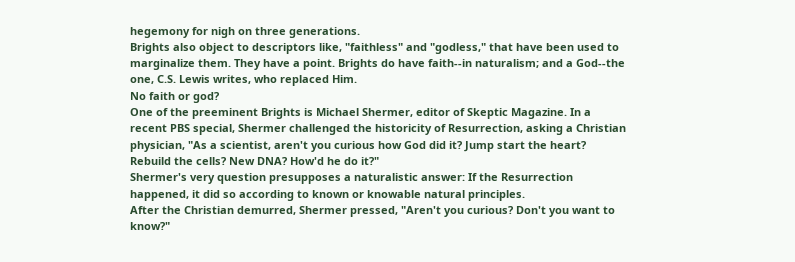hegemony for nigh on three generations.
Brights also object to descriptors like, "faithless" and "godless," that have been used to marginalize them. They have a point. Brights do have faith--in naturalism; and a God--the one, C.S. Lewis writes, who replaced Him.
No faith or god?
One of the preeminent Brights is Michael Shermer, editor of Skeptic Magazine. In a recent PBS special, Shermer challenged the historicity of Resurrection, asking a Christian physician, "As a scientist, aren't you curious how God did it? Jump start the heart? Rebuild the cells? New DNA? How'd he do it?"
Shermer's very question presupposes a naturalistic answer: If the Resurrection happened, it did so according to known or knowable natural principles.
After the Christian demurred, Shermer pressed, "Aren't you curious? Don't you want to know?"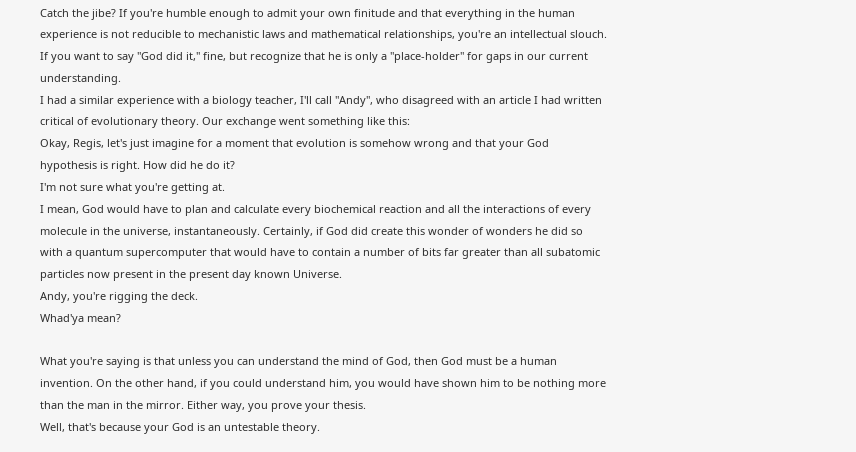Catch the jibe? If you're humble enough to admit your own finitude and that everything in the human experience is not reducible to mechanistic laws and mathematical relationships, you're an intellectual slouch. If you want to say "God did it," fine, but recognize that he is only a "place-holder" for gaps in our current understanding.
I had a similar experience with a biology teacher, I'll call "Andy", who disagreed with an article I had written critical of evolutionary theory. Our exchange went something like this:
Okay, Regis, let's just imagine for a moment that evolution is somehow wrong and that your God hypothesis is right. How did he do it?
I'm not sure what you're getting at.
I mean, God would have to plan and calculate every biochemical reaction and all the interactions of every molecule in the universe, instantaneously. Certainly, if God did create this wonder of wonders he did so with a quantum supercomputer that would have to contain a number of bits far greater than all subatomic particles now present in the present day known Universe.
Andy, you're rigging the deck.
Whad'ya mean?

What you're saying is that unless you can understand the mind of God, then God must be a human invention. On the other hand, if you could understand him, you would have shown him to be nothing more than the man in the mirror. Either way, you prove your thesis.
Well, that's because your God is an untestable theory.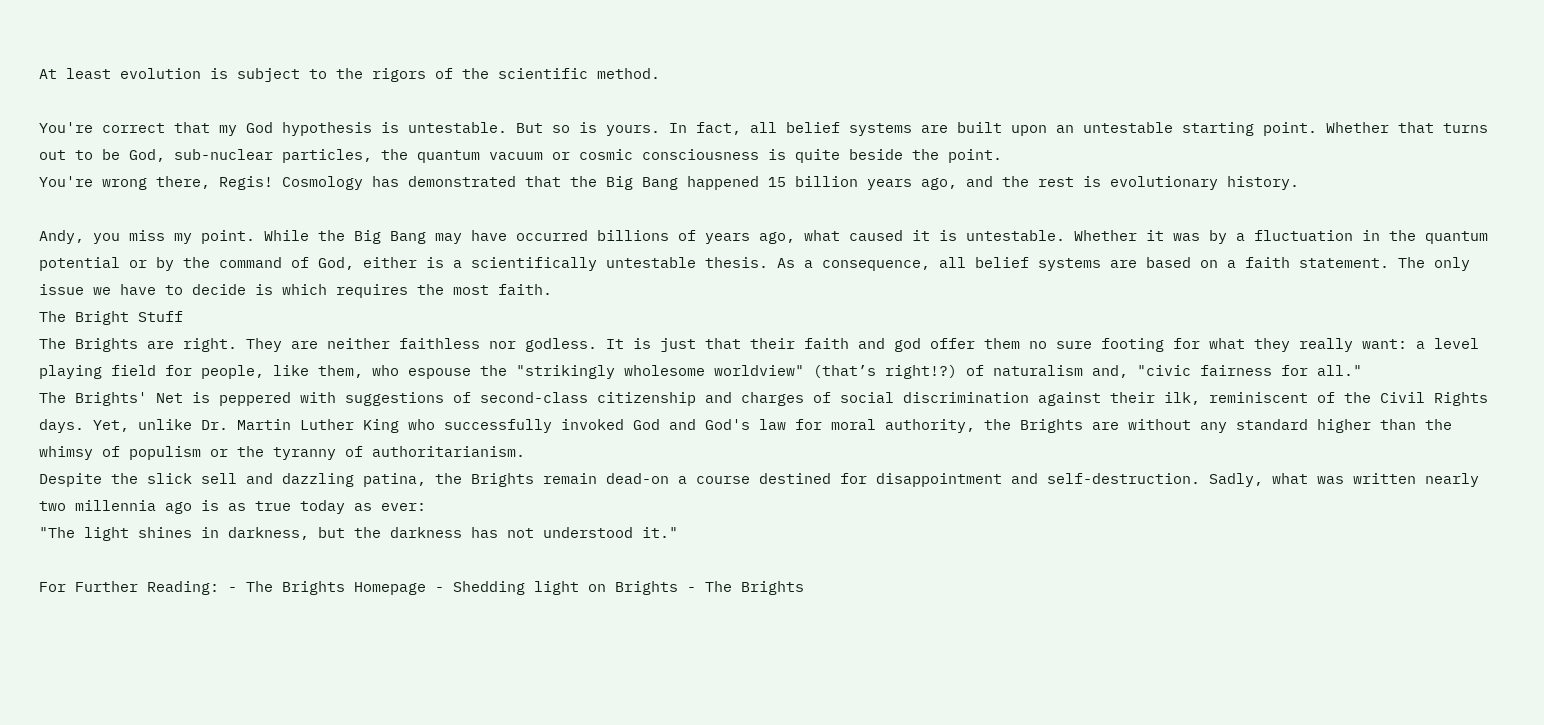At least evolution is subject to the rigors of the scientific method.

You're correct that my God hypothesis is untestable. But so is yours. In fact, all belief systems are built upon an untestable starting point. Whether that turns out to be God, sub-nuclear particles, the quantum vacuum or cosmic consciousness is quite beside the point.
You're wrong there, Regis! Cosmology has demonstrated that the Big Bang happened 15 billion years ago, and the rest is evolutionary history.

Andy, you miss my point. While the Big Bang may have occurred billions of years ago, what caused it is untestable. Whether it was by a fluctuation in the quantum potential or by the command of God, either is a scientifically untestable thesis. As a consequence, all belief systems are based on a faith statement. The only issue we have to decide is which requires the most faith.
The Bright Stuff
The Brights are right. They are neither faithless nor godless. It is just that their faith and god offer them no sure footing for what they really want: a level playing field for people, like them, who espouse the "strikingly wholesome worldview" (that’s right!?) of naturalism and, "civic fairness for all."
The Brights' Net is peppered with suggestions of second-class citizenship and charges of social discrimination against their ilk, reminiscent of the Civil Rights days. Yet, unlike Dr. Martin Luther King who successfully invoked God and God's law for moral authority, the Brights are without any standard higher than the whimsy of populism or the tyranny of authoritarianism.
Despite the slick sell and dazzling patina, the Brights remain dead-on a course destined for disappointment and self-destruction. Sadly, what was written nearly two millennia ago is as true today as ever:
"The light shines in darkness, but the darkness has not understood it."

For Further Reading: - The Brights Homepage - Shedding light on Brights - The Brights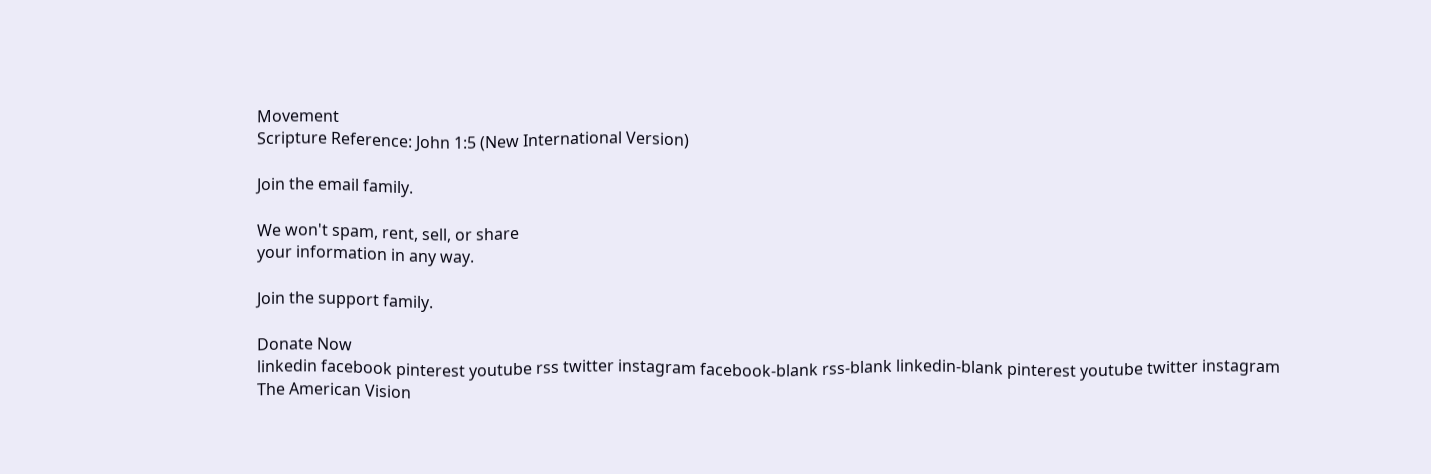Movement
Scripture Reference: John 1:5 (New International Version)

Join the email family.

We won't spam, rent, sell, or share
your information in any way.

Join the support family.

Donate Now
linkedin facebook pinterest youtube rss twitter instagram facebook-blank rss-blank linkedin-blank pinterest youtube twitter instagram
The American Vision